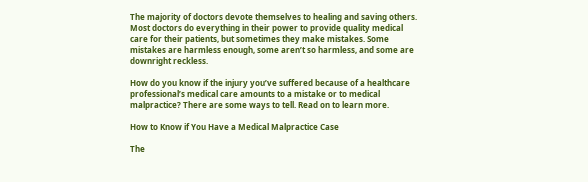The majority of doctors devote themselves to healing and saving others. Most doctors do everything in their power to provide quality medical care for their patients, but sometimes they make mistakes. Some mistakes are harmless enough, some aren’t so harmless, and some are downright reckless.

How do you know if the injury you’ve suffered because of a healthcare professional’s medical care amounts to a mistake or to medical malpractice? There are some ways to tell. Read on to learn more.

How to Know if You Have a Medical Malpractice Case

The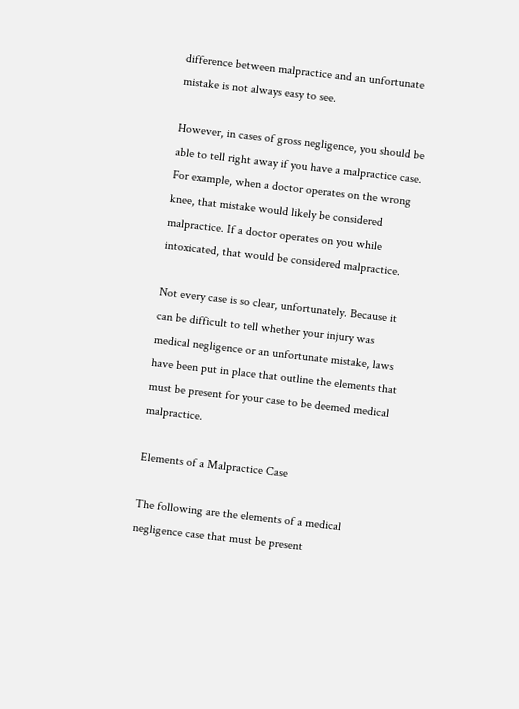difference between malpractice and an unfortunate mistake is not always easy to see.

However, in cases of gross negligence, you should be able to tell right away if you have a malpractice case. For example, when a doctor operates on the wrong knee, that mistake would likely be considered malpractice. If a doctor operates on you while intoxicated, that would be considered malpractice.

Not every case is so clear, unfortunately. Because it can be difficult to tell whether your injury was medical negligence or an unfortunate mistake, laws have been put in place that outline the elements that must be present for your case to be deemed medical malpractice.

Elements of a Malpractice Case

The following are the elements of a medical negligence case that must be present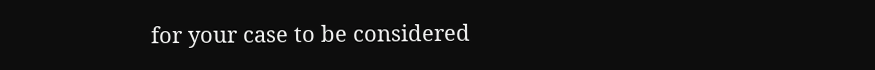for your case to be considered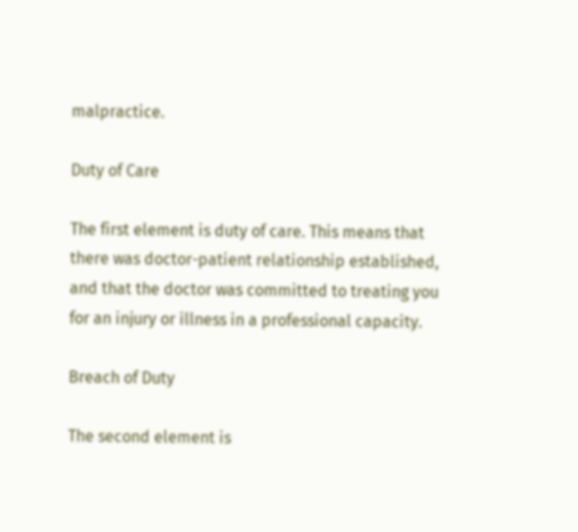malpractice.

Duty of Care

The first element is duty of care. This means that there was doctor-patient relationship established, and that the doctor was committed to treating you for an injury or illness in a professional capacity.

Breach of Duty

The second element is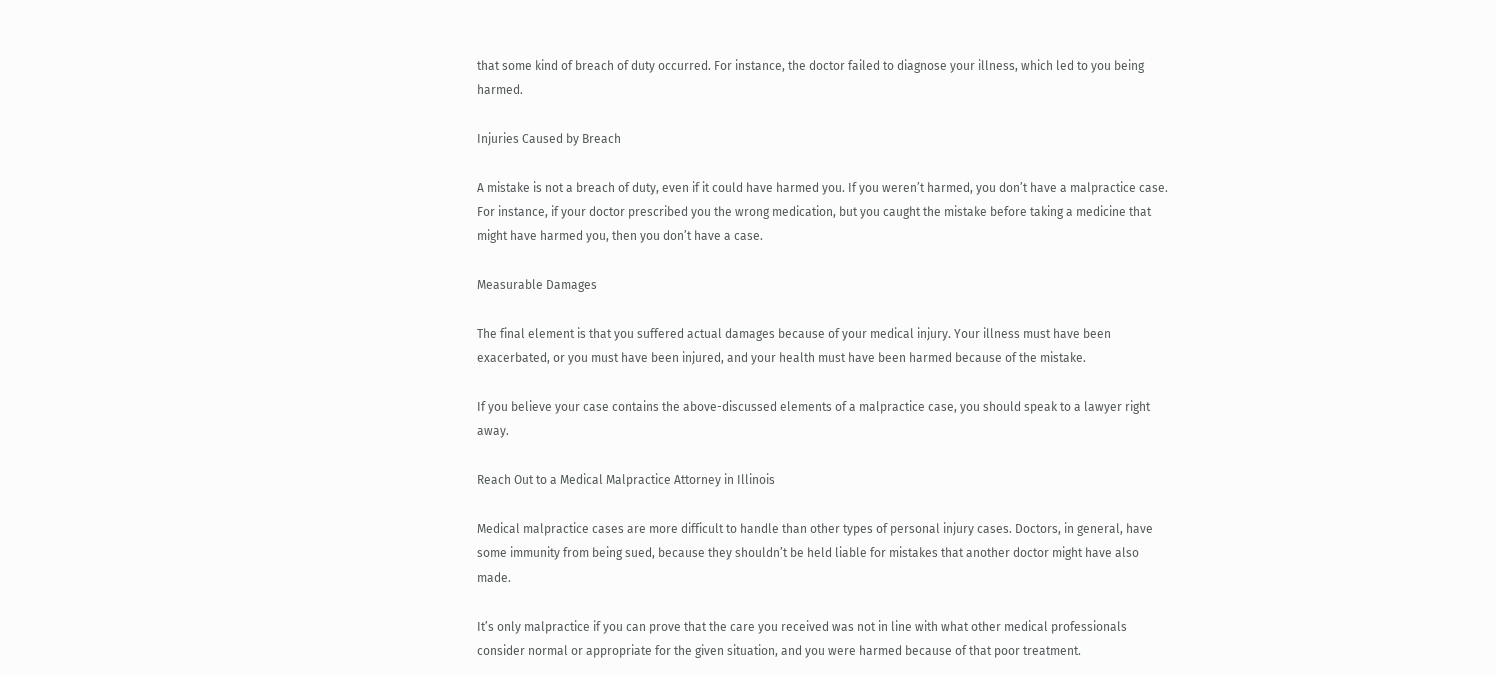that some kind of breach of duty occurred. For instance, the doctor failed to diagnose your illness, which led to you being harmed.

Injuries Caused by Breach

A mistake is not a breach of duty, even if it could have harmed you. If you weren’t harmed, you don’t have a malpractice case. For instance, if your doctor prescribed you the wrong medication, but you caught the mistake before taking a medicine that might have harmed you, then you don’t have a case.

Measurable Damages

The final element is that you suffered actual damages because of your medical injury. Your illness must have been exacerbated, or you must have been injured, and your health must have been harmed because of the mistake.

If you believe your case contains the above-discussed elements of a malpractice case, you should speak to a lawyer right away.

Reach Out to a Medical Malpractice Attorney in Illinois

Medical malpractice cases are more difficult to handle than other types of personal injury cases. Doctors, in general, have some immunity from being sued, because they shouldn’t be held liable for mistakes that another doctor might have also made.

It’s only malpractice if you can prove that the care you received was not in line with what other medical professionals consider normal or appropriate for the given situation, and you were harmed because of that poor treatment.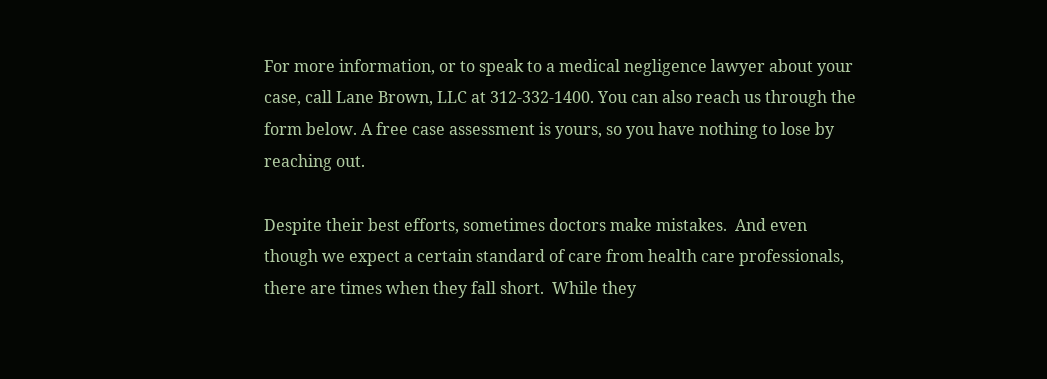For more information, or to speak to a medical negligence lawyer about your case, call Lane Brown, LLC at 312-332-1400. You can also reach us through the form below. A free case assessment is yours, so you have nothing to lose by reaching out.

Despite their best efforts, sometimes doctors make mistakes.  And even though we expect a certain standard of care from health care professionals, there are times when they fall short.  While they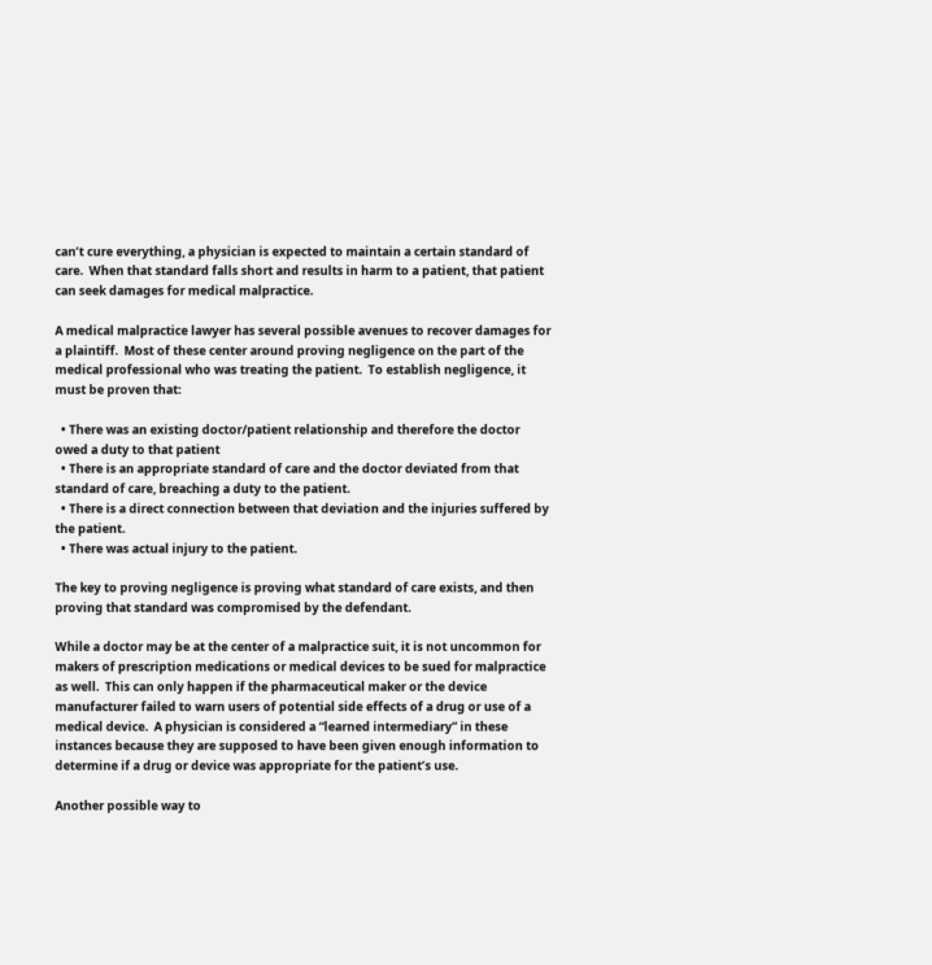can’t cure everything, a physician is expected to maintain a certain standard of care.  When that standard falls short and results in harm to a patient, that patient can seek damages for medical malpractice.

A medical malpractice lawyer has several possible avenues to recover damages for a plaintiff.  Most of these center around proving negligence on the part of the medical professional who was treating the patient.  To establish negligence, it must be proven that:

  • There was an existing doctor/patient relationship and therefore the doctor owed a duty to that patient
  • There is an appropriate standard of care and the doctor deviated from that standard of care, breaching a duty to the patient.
  • There is a direct connection between that deviation and the injuries suffered by the patient.
  • There was actual injury to the patient.

The key to proving negligence is proving what standard of care exists, and then proving that standard was compromised by the defendant.

While a doctor may be at the center of a malpractice suit, it is not uncommon for makers of prescription medications or medical devices to be sued for malpractice as well.  This can only happen if the pharmaceutical maker or the device manufacturer failed to warn users of potential side effects of a drug or use of a medical device.  A physician is considered a “learned intermediary” in these instances because they are supposed to have been given enough information to determine if a drug or device was appropriate for the patient’s use.

Another possible way to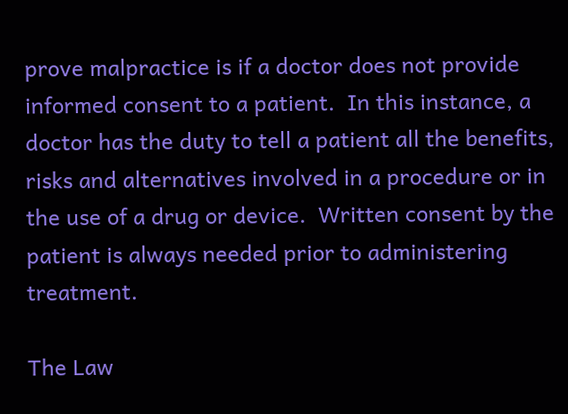prove malpractice is if a doctor does not provide informed consent to a patient.  In this instance, a doctor has the duty to tell a patient all the benefits, risks and alternatives involved in a procedure or in the use of a drug or device.  Written consent by the patient is always needed prior to administering treatment.

The Law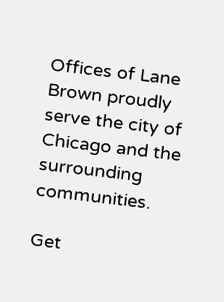Offices of Lane Brown proudly serve the city of Chicago and the surrounding communities.

Get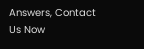Answers, Contact Us Now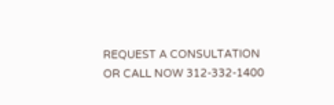REQUEST A CONSULTATION
OR CALL NOW 312-332-1400